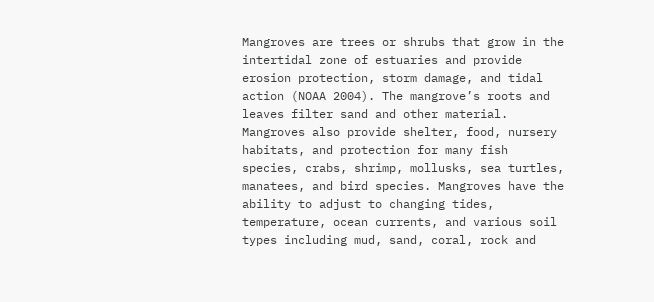Mangroves are trees or shrubs that grow in the intertidal zone of estuaries and provide erosion protection, storm damage, and tidal action (NOAA 2004). The mangrove’s roots and leaves filter sand and other material. Mangroves also provide shelter, food, nursery habitats, and protection for many fish species, crabs, shrimp, mollusks, sea turtles, manatees, and bird species. Mangroves have the ability to adjust to changing tides, temperature, ocean currents, and various soil types including mud, sand, coral, rock and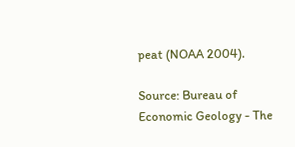peat (NOAA 2004).

Source: Bureau of Economic Geology - The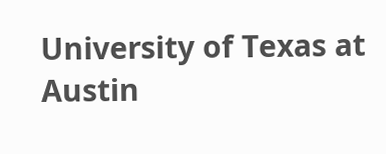University of Texas at Austin